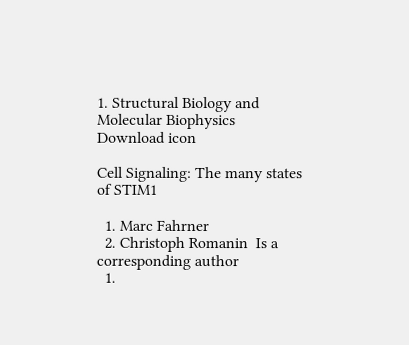1. Structural Biology and Molecular Biophysics
Download icon

Cell Signaling: The many states of STIM1

  1. Marc Fahrner
  2. Christoph Romanin  Is a corresponding author
  1.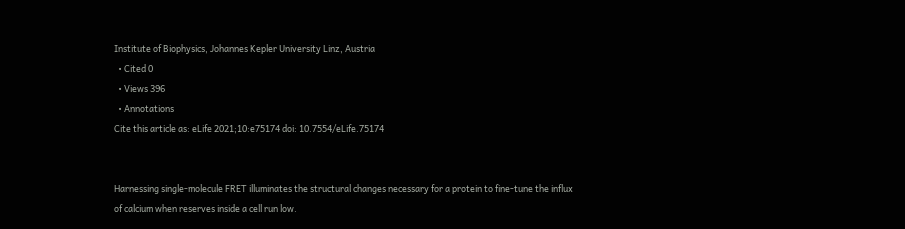Institute of Biophysics, Johannes Kepler University Linz, Austria
  • Cited 0
  • Views 396
  • Annotations
Cite this article as: eLife 2021;10:e75174 doi: 10.7554/eLife.75174


Harnessing single-molecule FRET illuminates the structural changes necessary for a protein to fine-tune the influx of calcium when reserves inside a cell run low.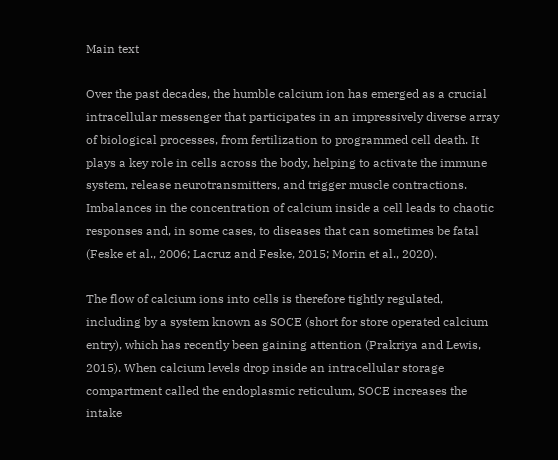Main text

Over the past decades, the humble calcium ion has emerged as a crucial intracellular messenger that participates in an impressively diverse array of biological processes, from fertilization to programmed cell death. It plays a key role in cells across the body, helping to activate the immune system, release neurotransmitters, and trigger muscle contractions. Imbalances in the concentration of calcium inside a cell leads to chaotic responses and, in some cases, to diseases that can sometimes be fatal (Feske et al., 2006; Lacruz and Feske, 2015; Morin et al., 2020).

The flow of calcium ions into cells is therefore tightly regulated, including by a system known as SOCE (short for store operated calcium entry), which has recently been gaining attention (Prakriya and Lewis, 2015). When calcium levels drop inside an intracellular storage compartment called the endoplasmic reticulum, SOCE increases the intake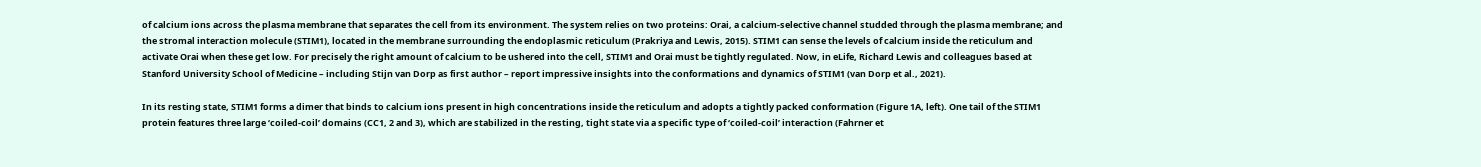of calcium ions across the plasma membrane that separates the cell from its environment. The system relies on two proteins: Orai, a calcium-selective channel studded through the plasma membrane; and the stromal interaction molecule (STIM1), located in the membrane surrounding the endoplasmic reticulum (Prakriya and Lewis, 2015). STIM1 can sense the levels of calcium inside the reticulum and activate Orai when these get low. For precisely the right amount of calcium to be ushered into the cell, STIM1 and Orai must be tightly regulated. Now, in eLife, Richard Lewis and colleagues based at Stanford University School of Medicine – including Stijn van Dorp as first author – report impressive insights into the conformations and dynamics of STIM1 (van Dorp et al., 2021).

In its resting state, STIM1 forms a dimer that binds to calcium ions present in high concentrations inside the reticulum and adopts a tightly packed conformation (Figure 1A, left). One tail of the STIM1 protein features three large ‘coiled-coil’ domains (CC1, 2 and 3), which are stabilized in the resting, tight state via a specific type of ‘coiled-coil’ interaction (Fahrner et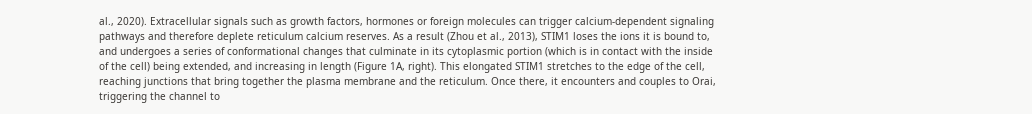al., 2020). Extracellular signals such as growth factors, hormones or foreign molecules can trigger calcium-dependent signaling pathways and therefore deplete reticulum calcium reserves. As a result (Zhou et al., 2013), STIM1 loses the ions it is bound to, and undergoes a series of conformational changes that culminate in its cytoplasmic portion (which is in contact with the inside of the cell) being extended, and increasing in length (Figure 1A, right). This elongated STIM1 stretches to the edge of the cell, reaching junctions that bring together the plasma membrane and the reticulum. Once there, it encounters and couples to Orai, triggering the channel to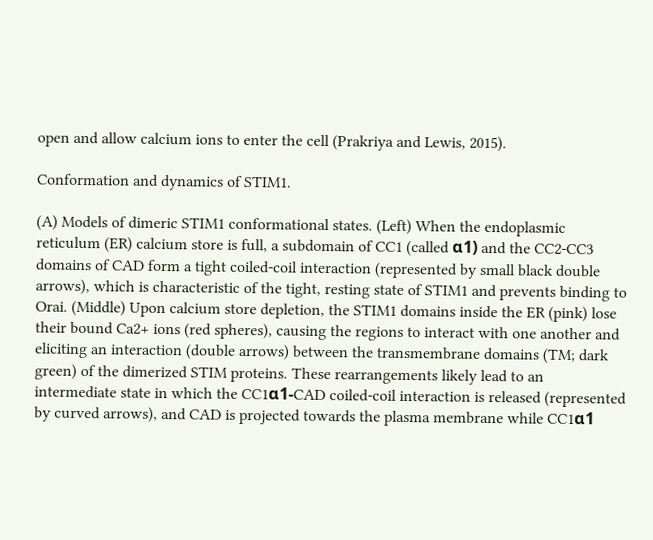open and allow calcium ions to enter the cell (Prakriya and Lewis, 2015).

Conformation and dynamics of STIM1.

(A) Models of dimeric STIM1 conformational states. (Left) When the endoplasmic reticulum (ER) calcium store is full, a subdomain of CC1 (called α1) and the CC2-CC3 domains of CAD form a tight coiled-coil interaction (represented by small black double arrows), which is characteristic of the tight, resting state of STIM1 and prevents binding to Orai. (Middle) Upon calcium store depletion, the STIM1 domains inside the ER (pink) lose their bound Ca2+ ions (red spheres), causing the regions to interact with one another and eliciting an interaction (double arrows) between the transmembrane domains (TM; dark green) of the dimerized STIM proteins. These rearrangements likely lead to an intermediate state in which the CC1α1-CAD coiled-coil interaction is released (represented by curved arrows), and CAD is projected towards the plasma membrane while CC1α1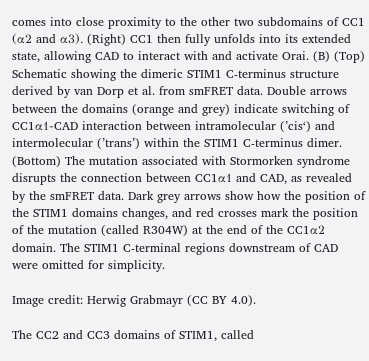comes into close proximity to the other two subdomains of CC1 (α2 and α3). (Right) CC1 then fully unfolds into its extended state, allowing CAD to interact with and activate Orai. (B) (Top) Schematic showing the dimeric STIM1 C-terminus structure derived by van Dorp et al. from smFRET data. Double arrows between the domains (orange and grey) indicate switching of CC1α1-CAD interaction between intramolecular (’cis‘) and intermolecular (’trans’) within the STIM1 C-terminus dimer. (Bottom) The mutation associated with Stormorken syndrome disrupts the connection between CC1α1 and CAD, as revealed by the smFRET data. Dark grey arrows show how the position of the STIM1 domains changes, and red crosses mark the position of the mutation (called R304W) at the end of the CC1α2 domain. The STIM1 C-terminal regions downstream of CAD were omitted for simplicity.

Image credit: Herwig Grabmayr (CC BY 4.0).

The CC2 and CC3 domains of STIM1, called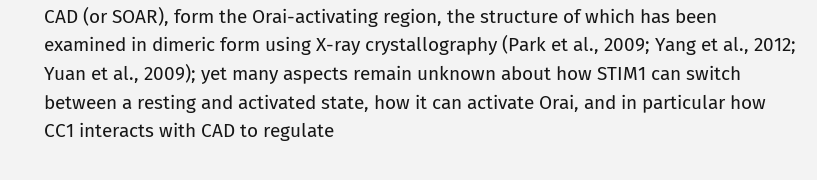CAD (or SOAR), form the Orai-activating region, the structure of which has been examined in dimeric form using X-ray crystallography (Park et al., 2009; Yang et al., 2012; Yuan et al., 2009); yet many aspects remain unknown about how STIM1 can switch between a resting and activated state, how it can activate Orai, and in particular how CC1 interacts with CAD to regulate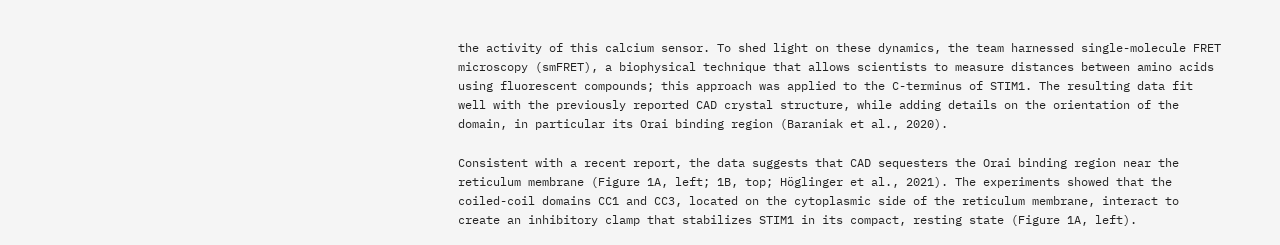the activity of this calcium sensor. To shed light on these dynamics, the team harnessed single-molecule FRET microscopy (smFRET), a biophysical technique that allows scientists to measure distances between amino acids using fluorescent compounds; this approach was applied to the C-terminus of STIM1. The resulting data fit well with the previously reported CAD crystal structure, while adding details on the orientation of the domain, in particular its Orai binding region (Baraniak et al., 2020).

Consistent with a recent report, the data suggests that CAD sequesters the Orai binding region near the reticulum membrane (Figure 1A, left; 1B, top; Höglinger et al., 2021). The experiments showed that the coiled-coil domains CC1 and CC3, located on the cytoplasmic side of the reticulum membrane, interact to create an inhibitory clamp that stabilizes STIM1 in its compact, resting state (Figure 1A, left).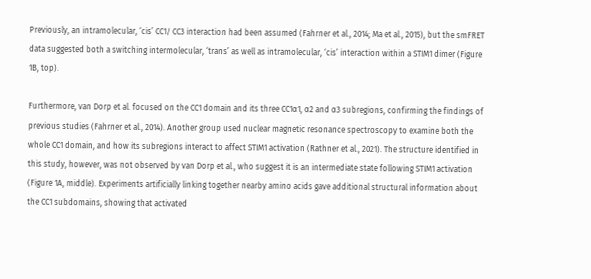Previously, an intramolecular, ‘cis’ CC1/ CC3 interaction had been assumed (Fahrner et al., 2014; Ma et al., 2015), but the smFRET data suggested both a switching intermolecular, ‘trans’ as well as intramolecular, ‘cis’ interaction within a STIM1 dimer (Figure 1B, top).

Furthermore, van Dorp et al. focused on the CC1 domain and its three CC1α1, α2 and α3 subregions, confirming the findings of previous studies (Fahrner et al., 2014). Another group used nuclear magnetic resonance spectroscopy to examine both the whole CC1 domain, and how its subregions interact to affect STIM1 activation (Rathner et al., 2021). The structure identified in this study, however, was not observed by van Dorp et al., who suggest it is an intermediate state following STIM1 activation (Figure 1A, middle). Experiments artificially linking together nearby amino acids gave additional structural information about the CC1 subdomains, showing that activated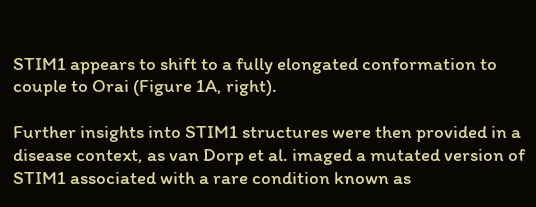STIM1 appears to shift to a fully elongated conformation to couple to Orai (Figure 1A, right).

Further insights into STIM1 structures were then provided in a disease context, as van Dorp et al. imaged a mutated version of STIM1 associated with a rare condition known as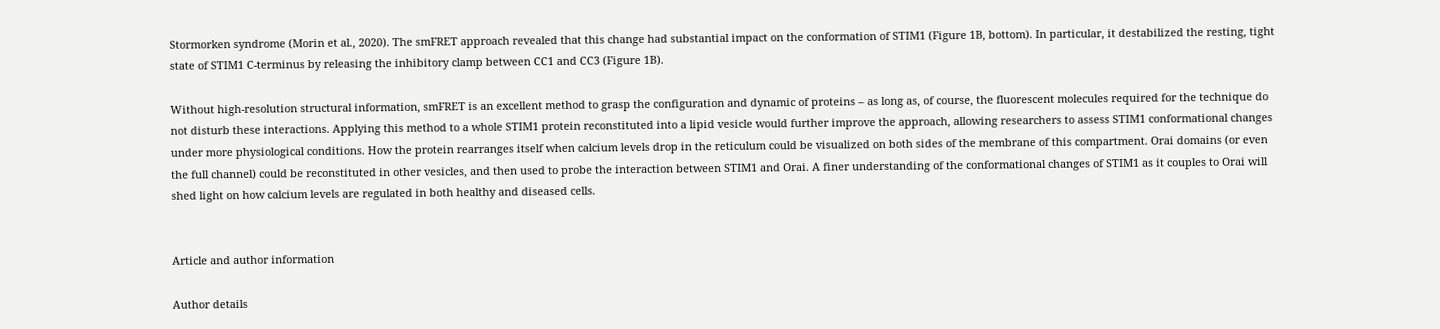Stormorken syndrome (Morin et al., 2020). The smFRET approach revealed that this change had substantial impact on the conformation of STIM1 (Figure 1B, bottom). In particular, it destabilized the resting, tight state of STIM1 C-terminus by releasing the inhibitory clamp between CC1 and CC3 (Figure 1B).

Without high-resolution structural information, smFRET is an excellent method to grasp the configuration and dynamic of proteins – as long as, of course, the fluorescent molecules required for the technique do not disturb these interactions. Applying this method to a whole STIM1 protein reconstituted into a lipid vesicle would further improve the approach, allowing researchers to assess STIM1 conformational changes under more physiological conditions. How the protein rearranges itself when calcium levels drop in the reticulum could be visualized on both sides of the membrane of this compartment. Orai domains (or even the full channel) could be reconstituted in other vesicles, and then used to probe the interaction between STIM1 and Orai. A finer understanding of the conformational changes of STIM1 as it couples to Orai will shed light on how calcium levels are regulated in both healthy and diseased cells.


Article and author information

Author details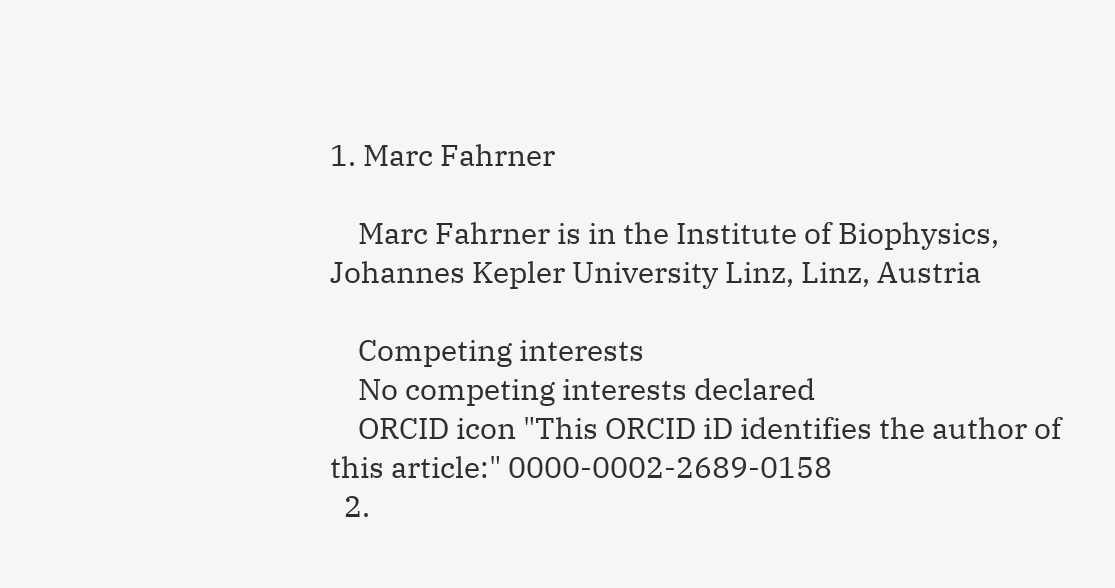1. Marc Fahrner

    Marc Fahrner is in the Institute of Biophysics, Johannes Kepler University Linz, Linz, Austria

    Competing interests
    No competing interests declared
    ORCID icon "This ORCID iD identifies the author of this article:" 0000-0002-2689-0158
  2.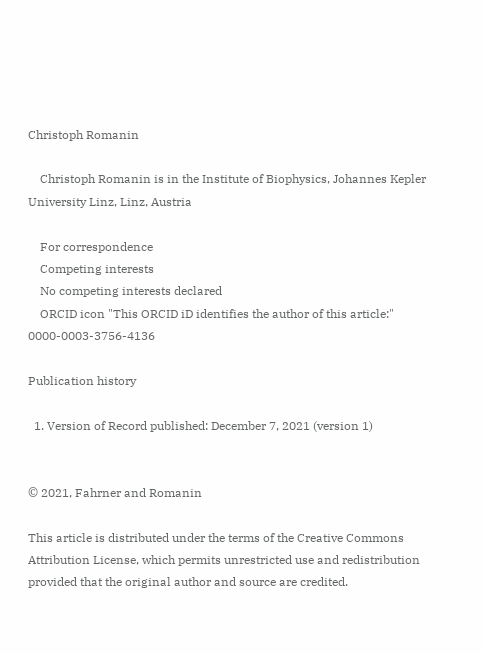Christoph Romanin

    Christoph Romanin is in the Institute of Biophysics, Johannes Kepler University Linz, Linz, Austria

    For correspondence
    Competing interests
    No competing interests declared
    ORCID icon "This ORCID iD identifies the author of this article:" 0000-0003-3756-4136

Publication history

  1. Version of Record published: December 7, 2021 (version 1)


© 2021, Fahrner and Romanin

This article is distributed under the terms of the Creative Commons Attribution License, which permits unrestricted use and redistribution provided that the original author and source are credited.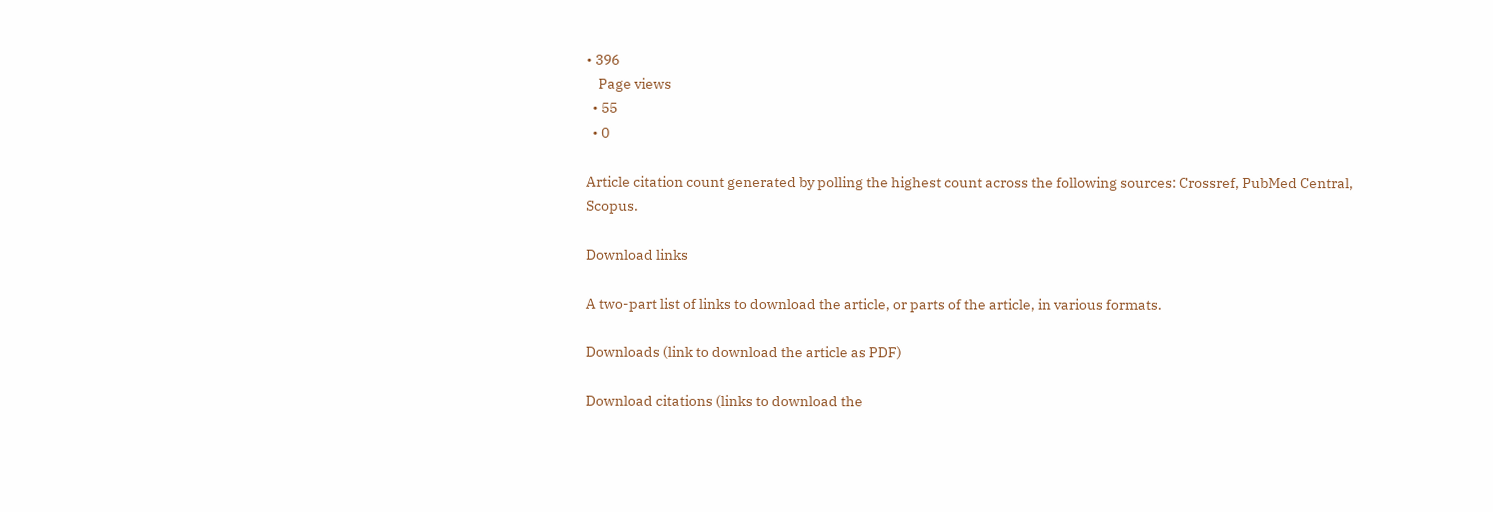• 396
    Page views
  • 55
  • 0

Article citation count generated by polling the highest count across the following sources: Crossref, PubMed Central, Scopus.

Download links

A two-part list of links to download the article, or parts of the article, in various formats.

Downloads (link to download the article as PDF)

Download citations (links to download the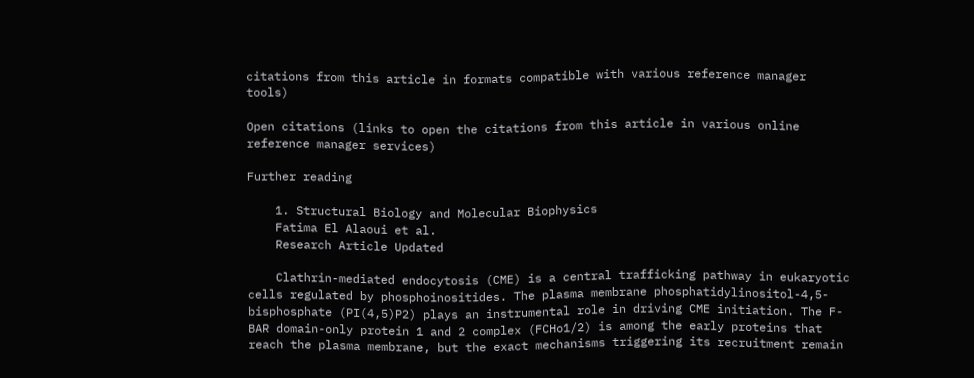citations from this article in formats compatible with various reference manager tools)

Open citations (links to open the citations from this article in various online reference manager services)

Further reading

    1. Structural Biology and Molecular Biophysics
    Fatima El Alaoui et al.
    Research Article Updated

    Clathrin-mediated endocytosis (CME) is a central trafficking pathway in eukaryotic cells regulated by phosphoinositides. The plasma membrane phosphatidylinositol-4,5-bisphosphate (PI(4,5)P2) plays an instrumental role in driving CME initiation. The F-BAR domain-only protein 1 and 2 complex (FCHo1/2) is among the early proteins that reach the plasma membrane, but the exact mechanisms triggering its recruitment remain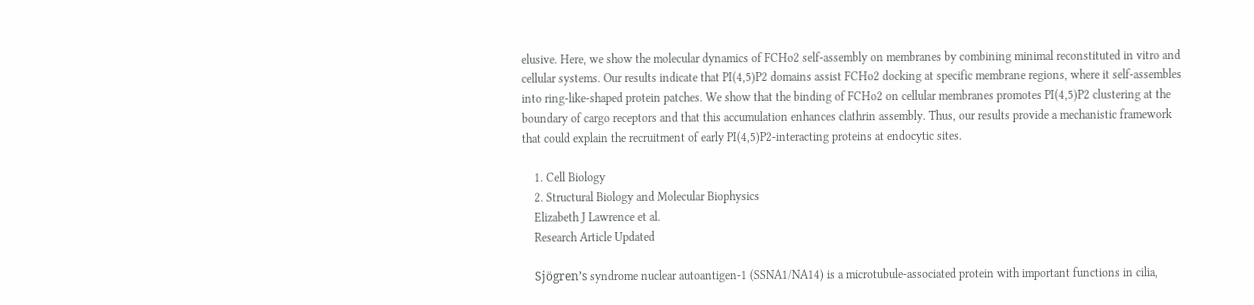elusive. Here, we show the molecular dynamics of FCHo2 self-assembly on membranes by combining minimal reconstituted in vitro and cellular systems. Our results indicate that PI(4,5)P2 domains assist FCHo2 docking at specific membrane regions, where it self-assembles into ring-like-shaped protein patches. We show that the binding of FCHo2 on cellular membranes promotes PI(4,5)P2 clustering at the boundary of cargo receptors and that this accumulation enhances clathrin assembly. Thus, our results provide a mechanistic framework that could explain the recruitment of early PI(4,5)P2-interacting proteins at endocytic sites.

    1. Cell Biology
    2. Structural Biology and Molecular Biophysics
    Elizabeth J Lawrence et al.
    Research Article Updated

    Sjögren’s syndrome nuclear autoantigen-1 (SSNA1/NA14) is a microtubule-associated protein with important functions in cilia,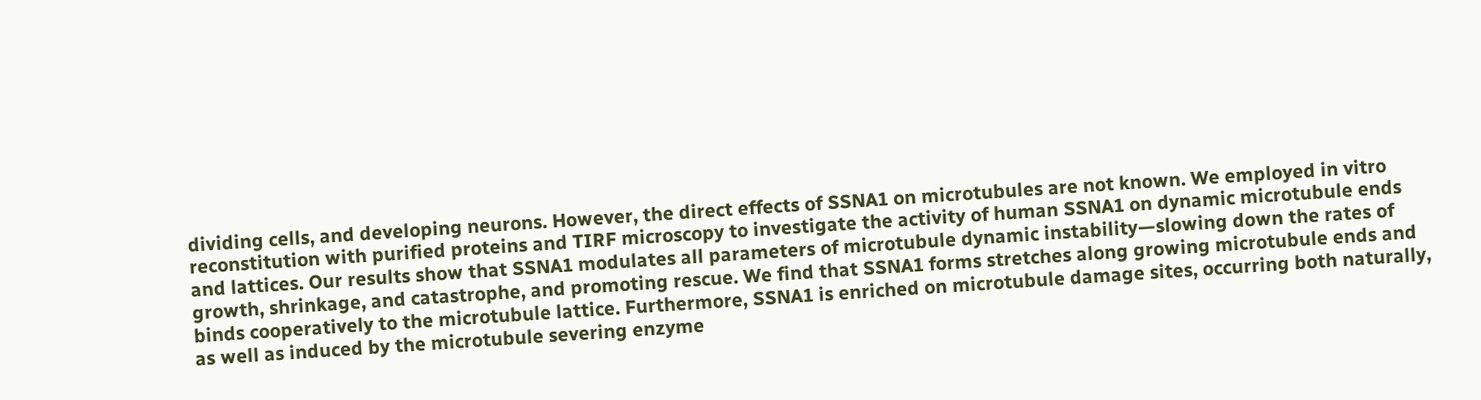dividing cells, and developing neurons. However, the direct effects of SSNA1 on microtubules are not known. We employed in vitro reconstitution with purified proteins and TIRF microscopy to investigate the activity of human SSNA1 on dynamic microtubule ends and lattices. Our results show that SSNA1 modulates all parameters of microtubule dynamic instability—slowing down the rates of growth, shrinkage, and catastrophe, and promoting rescue. We find that SSNA1 forms stretches along growing microtubule ends and binds cooperatively to the microtubule lattice. Furthermore, SSNA1 is enriched on microtubule damage sites, occurring both naturally, as well as induced by the microtubule severing enzyme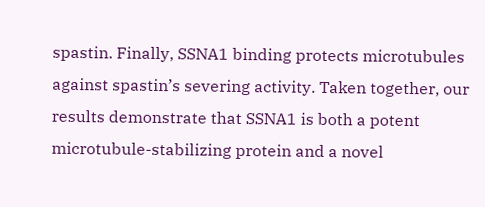spastin. Finally, SSNA1 binding protects microtubules against spastin’s severing activity. Taken together, our results demonstrate that SSNA1 is both a potent microtubule-stabilizing protein and a novel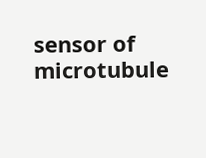sensor of microtubule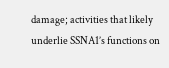damage; activities that likely underlie SSNA1’s functions on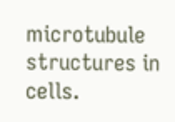microtubule structures in cells.